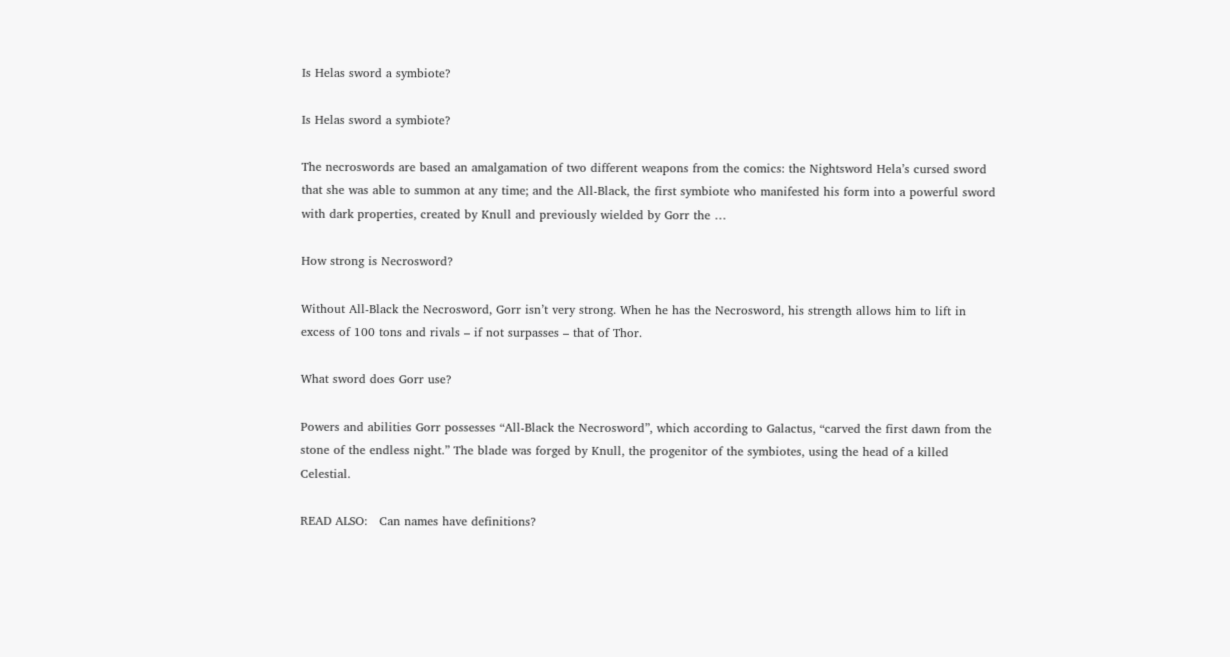Is Helas sword a symbiote?

Is Helas sword a symbiote?

The necroswords are based an amalgamation of two different weapons from the comics: the Nightsword Hela’s cursed sword that she was able to summon at any time; and the All-Black, the first symbiote who manifested his form into a powerful sword with dark properties, created by Knull and previously wielded by Gorr the …

How strong is Necrosword?

Without All-Black the Necrosword, Gorr isn’t very strong. When he has the Necrosword, his strength allows him to lift in excess of 100 tons and rivals – if not surpasses – that of Thor.

What sword does Gorr use?

Powers and abilities Gorr possesses “All-Black the Necrosword”, which according to Galactus, “carved the first dawn from the stone of the endless night.” The blade was forged by Knull, the progenitor of the symbiotes, using the head of a killed Celestial.

READ ALSO:   Can names have definitions?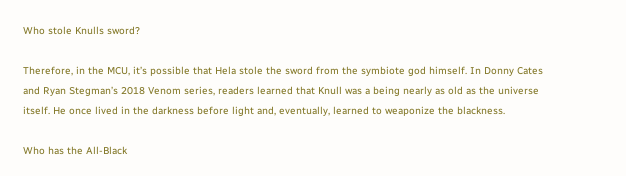Who stole Knulls sword?

Therefore, in the MCU, it’s possible that Hela stole the sword from the symbiote god himself. In Donny Cates and Ryan Stegman’s 2018 Venom series, readers learned that Knull was a being nearly as old as the universe itself. He once lived in the darkness before light and, eventually, learned to weaponize the blackness.

Who has the All-Black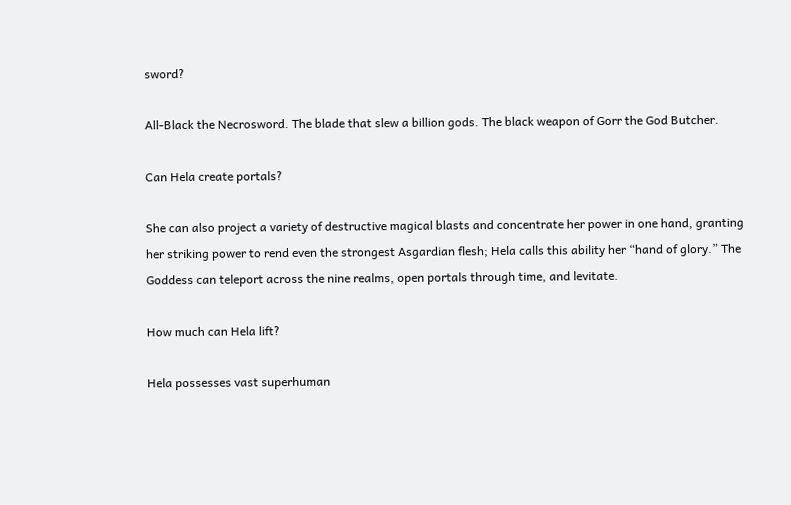sword?

All-Black the Necrosword. The blade that slew a billion gods. The black weapon of Gorr the God Butcher.

Can Hela create portals?

She can also project a variety of destructive magical blasts and concentrate her power in one hand, granting her striking power to rend even the strongest Asgardian flesh; Hela calls this ability her “hand of glory.” The Goddess can teleport across the nine realms, open portals through time, and levitate.

How much can Hela lift?

Hela possesses vast superhuman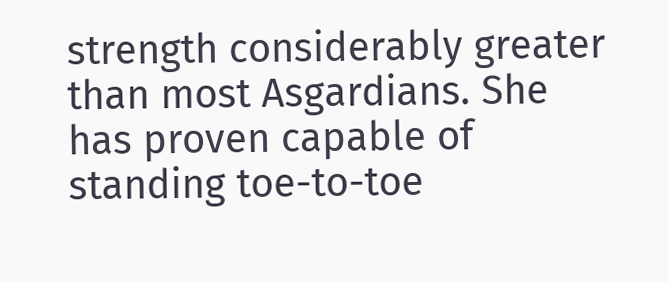strength considerably greater than most Asgardians. She has proven capable of standing toe-to-toe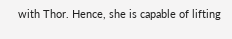with Thor. Hence, she is capable of lifting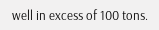well in excess of 100 tons.